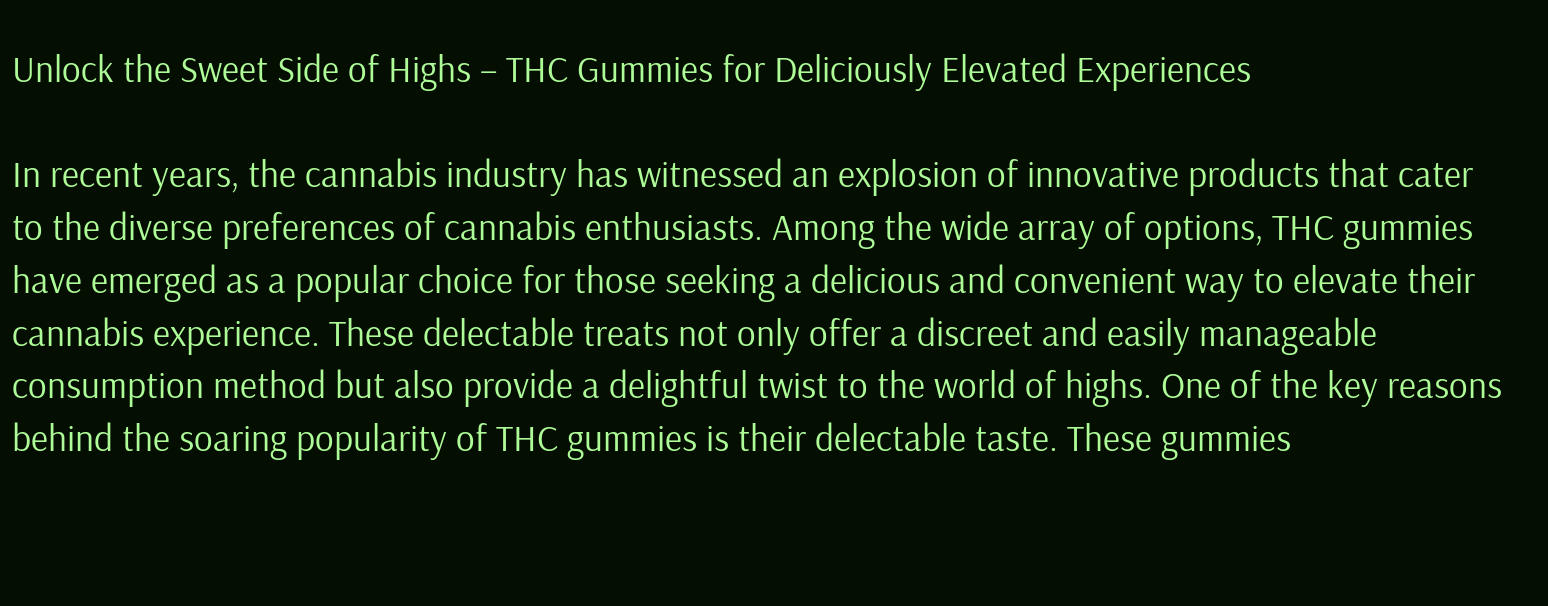Unlock the Sweet Side of Highs – THC Gummies for Deliciously Elevated Experiences

In recent years, the cannabis industry has witnessed an explosion of innovative products that cater to the diverse preferences of cannabis enthusiasts. Among the wide array of options, THC gummies have emerged as a popular choice for those seeking a delicious and convenient way to elevate their cannabis experience. These delectable treats not only offer a discreet and easily manageable consumption method but also provide a delightful twist to the world of highs. One of the key reasons behind the soaring popularity of THC gummies is their delectable taste. These gummies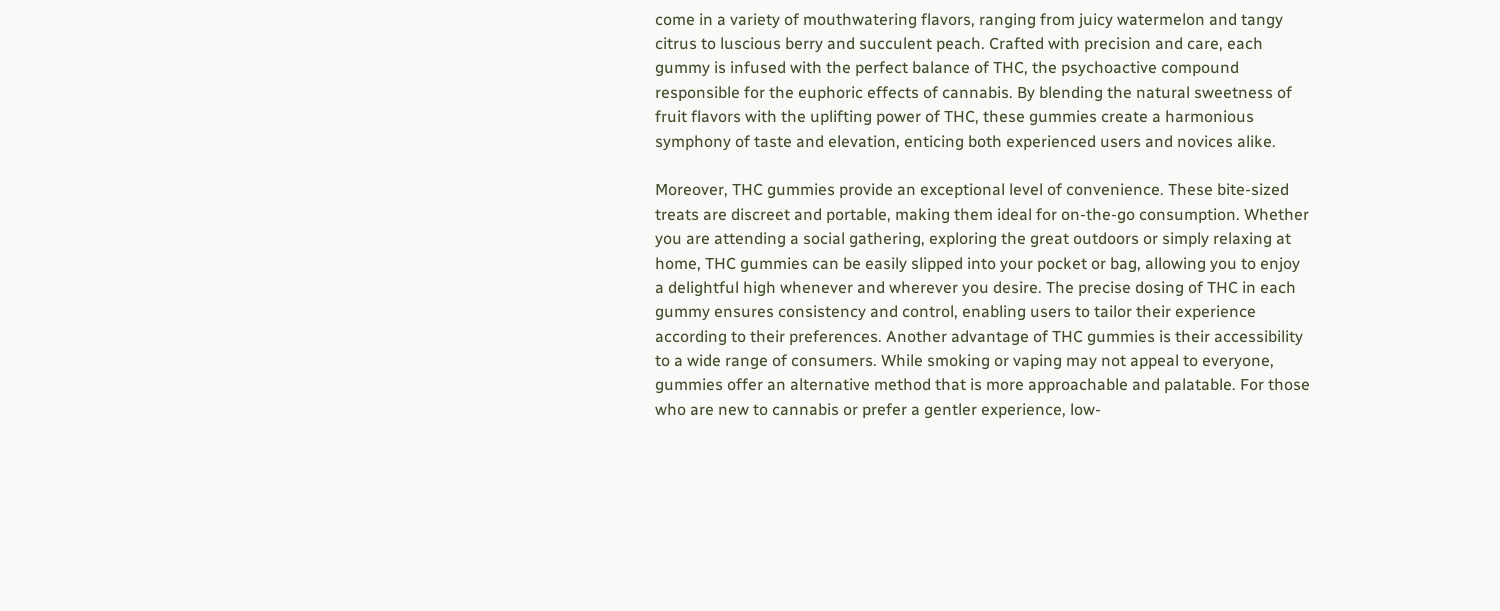come in a variety of mouthwatering flavors, ranging from juicy watermelon and tangy citrus to luscious berry and succulent peach. Crafted with precision and care, each gummy is infused with the perfect balance of THC, the psychoactive compound responsible for the euphoric effects of cannabis. By blending the natural sweetness of fruit flavors with the uplifting power of THC, these gummies create a harmonious symphony of taste and elevation, enticing both experienced users and novices alike.

Moreover, THC gummies provide an exceptional level of convenience. These bite-sized treats are discreet and portable, making them ideal for on-the-go consumption. Whether you are attending a social gathering, exploring the great outdoors or simply relaxing at home, THC gummies can be easily slipped into your pocket or bag, allowing you to enjoy a delightful high whenever and wherever you desire. The precise dosing of THC in each gummy ensures consistency and control, enabling users to tailor their experience according to their preferences. Another advantage of THC gummies is their accessibility to a wide range of consumers. While smoking or vaping may not appeal to everyone, gummies offer an alternative method that is more approachable and palatable. For those who are new to cannabis or prefer a gentler experience, low-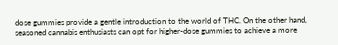dose gummies provide a gentle introduction to the world of THC. On the other hand, seasoned cannabis enthusiasts can opt for higher-dose gummies to achieve a more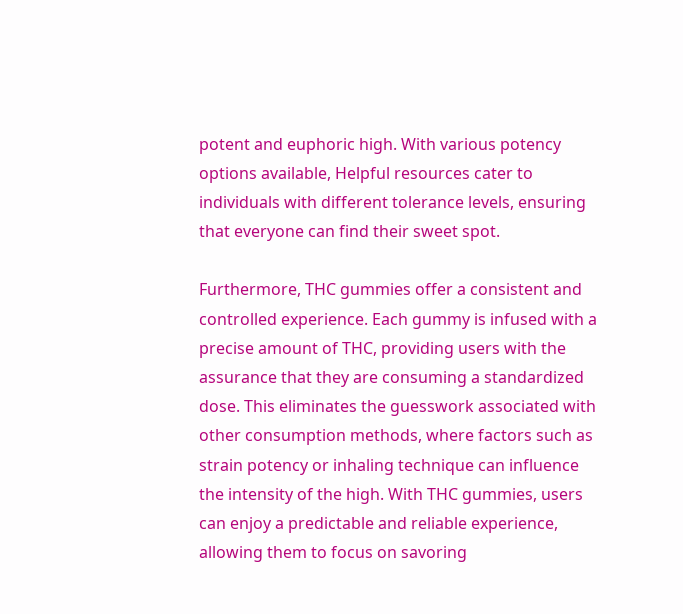potent and euphoric high. With various potency options available, Helpful resources cater to individuals with different tolerance levels, ensuring that everyone can find their sweet spot.

Furthermore, THC gummies offer a consistent and controlled experience. Each gummy is infused with a precise amount of THC, providing users with the assurance that they are consuming a standardized dose. This eliminates the guesswork associated with other consumption methods, where factors such as strain potency or inhaling technique can influence the intensity of the high. With THC gummies, users can enjoy a predictable and reliable experience, allowing them to focus on savoring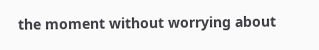the moment without worrying about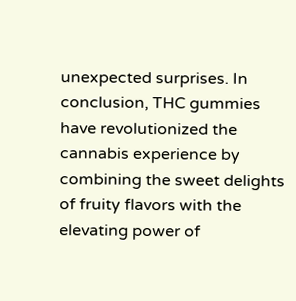unexpected surprises. In conclusion, THC gummies have revolutionized the cannabis experience by combining the sweet delights of fruity flavors with the elevating power of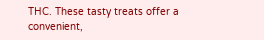THC. These tasty treats offer a convenient,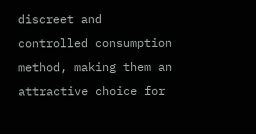discreet and controlled consumption method, making them an attractive choice for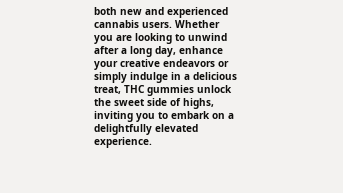both new and experienced cannabis users. Whether you are looking to unwind after a long day, enhance your creative endeavors or simply indulge in a delicious treat, THC gummies unlock the sweet side of highs, inviting you to embark on a delightfully elevated experience.